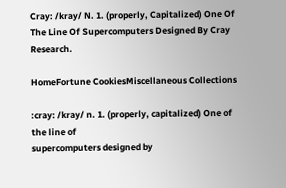Cray: /kray/ N. 1. (properly, Capitalized) One Of The Line Of Supercomputers Designed By Cray Research.

HomeFortune CookiesMiscellaneous Collections

:cray: /kray/ n. 1. (properly, capitalized) One of the line of
supercomputers designed by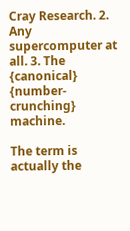Cray Research. 2. Any supercomputer at
all. 3. The {canonical} {number-crunching} machine.

The term is actually the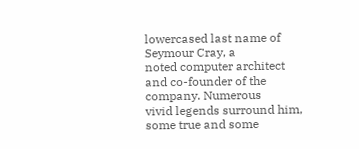lowercased last name of Seymour Cray, a
noted computer architect and co-founder of the company. Numerous
vivid legends surround him, some true and some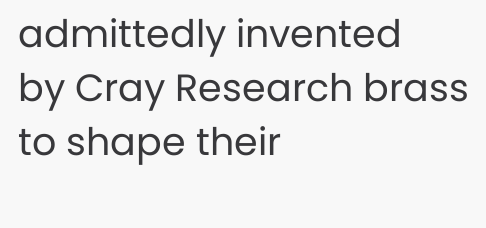admittedly invented
by Cray Research brass to shape their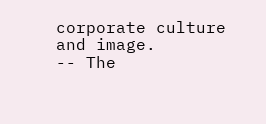corporate culture and image.
-- The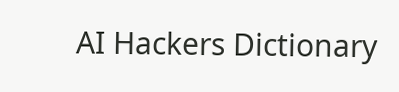AI Hackers Dictionary